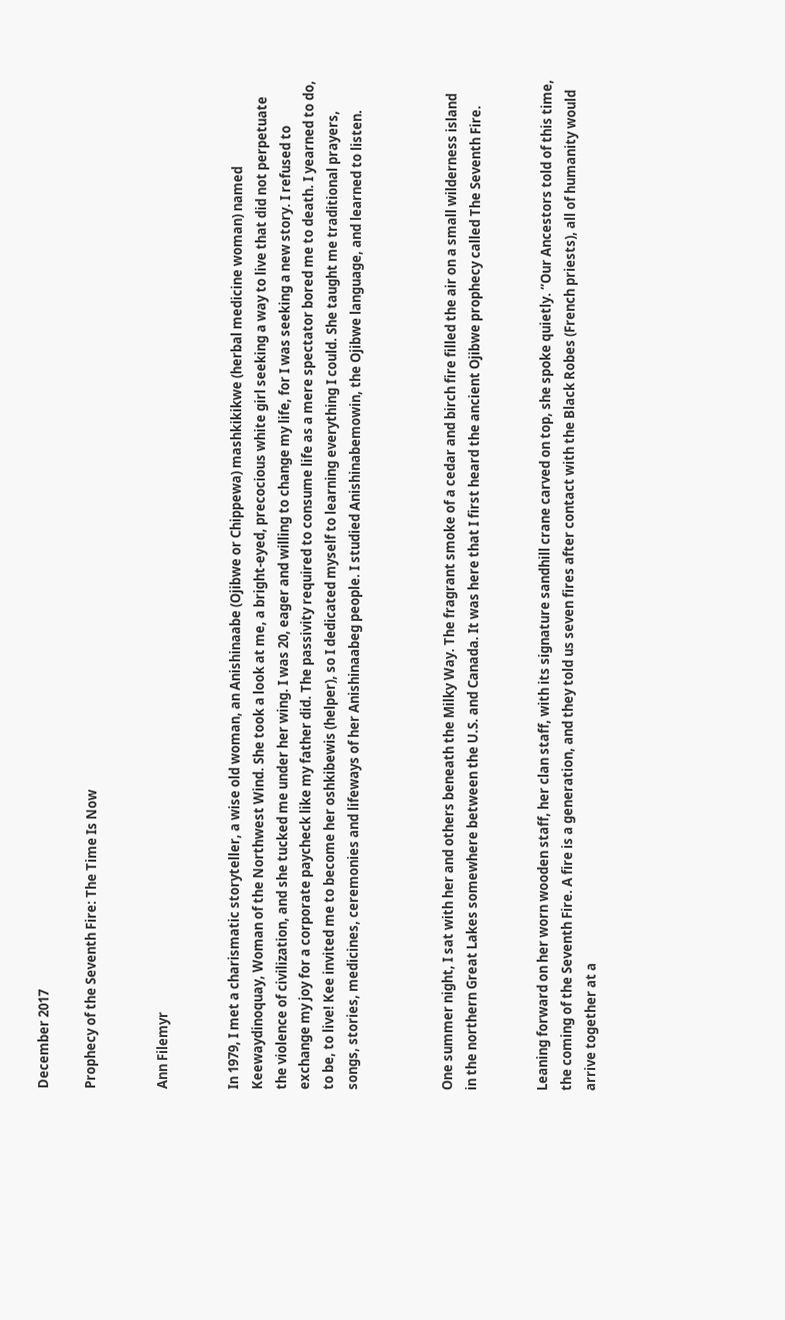December 2017

Prophecy of the Seventh Fire: The Time Is Now


Ann Filemyr


In 1979, I met a charismatic storyteller, a wise old woman, an Anishinaabe (Ojibwe or Chippewa) mashkikikwe (herbal medicine woman) named Keewaydinoquay, Woman of the Northwest Wind. She took a look at me, a bright-eyed, precocious white girl seeking a way to live that did not perpetuate the violence of civilization, and she tucked me under her wing. I was 20, eager and willing to change my life, for I was seeking a new story. I refused to exchange my joy for a corporate paycheck like my father did. The passivity required to consume life as a mere spectator bored me to death. I yearned to do, to be, to live! Kee invited me to become her oshkibewis (helper), so I dedicated myself to learning everything I could. She taught me traditional prayers, songs, stories, medicines, ceremonies and lifeways of her Anishinaabeg people. I studied Anishinabemowin, the Ojibwe language, and learned to listen.



One summer night, I sat with her and others beneath the Milky Way. The fragrant smoke of a cedar and birch fire filled the air on a small wilderness island in the northern Great Lakes somewhere between the U.S. and Canada. It was here that I first heard the ancient Ojibwe prophecy called The Seventh Fire.


Leaning forward on her worn wooden staff, her clan staff, with its signature sandhill crane carved on top, she spoke quietly. “Our Ancestors told of this time, the coming of the Seventh Fire. A fire is a generation, and they told us seven fires after contact with the Black Robes (French priests), all of humanity would arrive together at a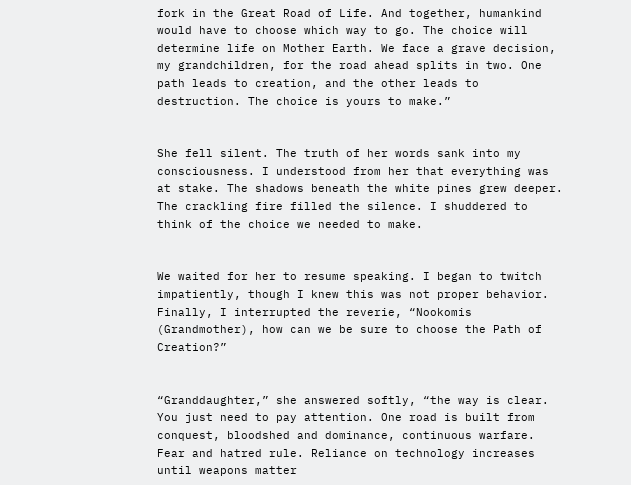fork in the Great Road of Life. And together, humankind would have to choose which way to go. The choice will determine life on Mother Earth. We face a grave decision, my grandchildren, for the road ahead splits in two. One path leads to creation, and the other leads to destruction. The choice is yours to make.”


She fell silent. The truth of her words sank into my consciousness. I understood from her that everything was at stake. The shadows beneath the white pines grew deeper. The crackling fire filled the silence. I shuddered to think of the choice we needed to make.


We waited for her to resume speaking. I began to twitch impatiently, though I knew this was not proper behavior. Finally, I interrupted the reverie, “Nookomis (Grandmother), how can we be sure to choose the Path of Creation?”


“Granddaughter,” she answered softly, “the way is clear. You just need to pay attention. One road is built from conquest, bloodshed and dominance, continuous warfare. Fear and hatred rule. Reliance on technology increases until weapons matter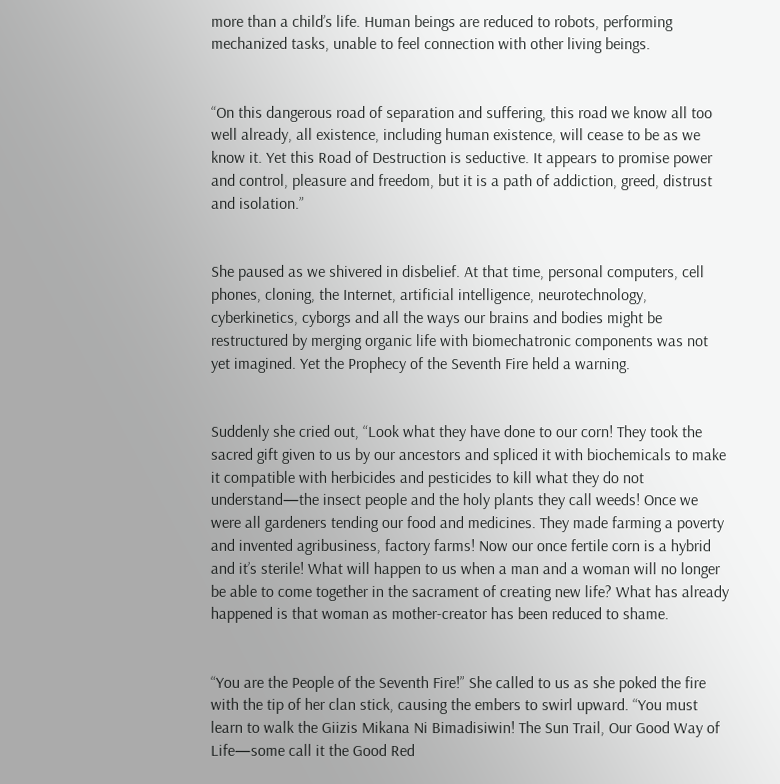more than a child’s life. Human beings are reduced to robots, performing mechanized tasks, unable to feel connection with other living beings.


“On this dangerous road of separation and suffering, this road we know all too well already, all existence, including human existence, will cease to be as we know it. Yet this Road of Destruction is seductive. It appears to promise power and control, pleasure and freedom, but it is a path of addiction, greed, distrust and isolation.”


She paused as we shivered in disbelief. At that time, personal computers, cell phones, cloning, the Internet, artificial intelligence, neurotechnology, cyberkinetics, cyborgs and all the ways our brains and bodies might be restructured by merging organic life with biomechatronic components was not yet imagined. Yet the Prophecy of the Seventh Fire held a warning.


Suddenly she cried out, “Look what they have done to our corn! They took the sacred gift given to us by our ancestors and spliced it with biochemicals to make it compatible with herbicides and pesticides to kill what they do not understand—the insect people and the holy plants they call weeds! Once we were all gardeners tending our food and medicines. They made farming a poverty and invented agribusiness, factory farms! Now our once fertile corn is a hybrid and it’s sterile! What will happen to us when a man and a woman will no longer be able to come together in the sacrament of creating new life? What has already happened is that woman as mother-creator has been reduced to shame.


“You are the People of the Seventh Fire!” She called to us as she poked the fire with the tip of her clan stick, causing the embers to swirl upward. “You must learn to walk the Giizis Mikana Ni Bimadisiwin! The Sun Trail, Our Good Way of Life—some call it the Good Red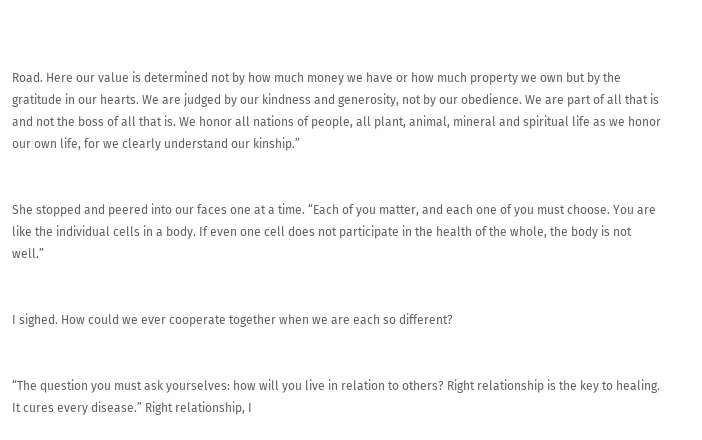Road. Here our value is determined not by how much money we have or how much property we own but by the gratitude in our hearts. We are judged by our kindness and generosity, not by our obedience. We are part of all that is and not the boss of all that is. We honor all nations of people, all plant, animal, mineral and spiritual life as we honor our own life, for we clearly understand our kinship.”


She stopped and peered into our faces one at a time. “Each of you matter, and each one of you must choose. You are like the individual cells in a body. If even one cell does not participate in the health of the whole, the body is not well.”


I sighed. How could we ever cooperate together when we are each so different?


“The question you must ask yourselves: how will you live in relation to others? Right relationship is the key to healing. It cures every disease.” Right relationship, I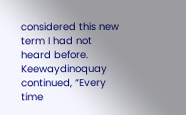considered this new term I had not heard before. Keewaydinoquay continued, “Every time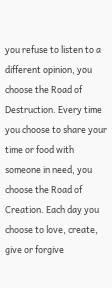you refuse to listen to a different opinion, you choose the Road of Destruction. Every time you choose to share your time or food with someone in need, you choose the Road of Creation. Each day you choose to love, create, give or forgive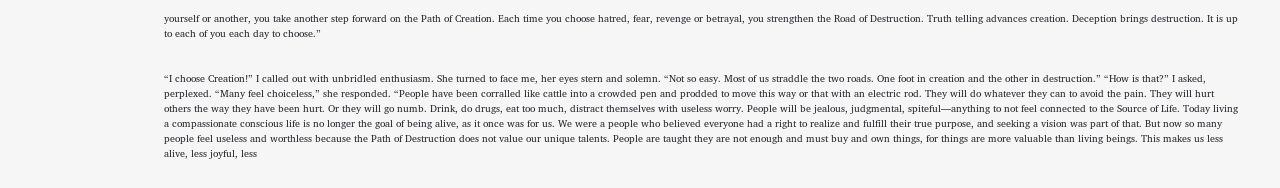yourself or another, you take another step forward on the Path of Creation. Each time you choose hatred, fear, revenge or betrayal, you strengthen the Road of Destruction. Truth telling advances creation. Deception brings destruction. It is up to each of you each day to choose.”


“I choose Creation!” I called out with unbridled enthusiasm. She turned to face me, her eyes stern and solemn. “Not so easy. Most of us straddle the two roads. One foot in creation and the other in destruction.” “How is that?” I asked, perplexed. “Many feel choiceless,” she responded. “People have been corralled like cattle into a crowded pen and prodded to move this way or that with an electric rod. They will do whatever they can to avoid the pain. They will hurt others the way they have been hurt. Or they will go numb. Drink, do drugs, eat too much, distract themselves with useless worry. People will be jealous, judgmental, spiteful—anything to not feel connected to the Source of Life. Today living a compassionate conscious life is no longer the goal of being alive, as it once was for us. We were a people who believed everyone had a right to realize and fulfill their true purpose, and seeking a vision was part of that. But now so many people feel useless and worthless because the Path of Destruction does not value our unique talents. People are taught they are not enough and must buy and own things, for things are more valuable than living beings. This makes us less alive, less joyful, less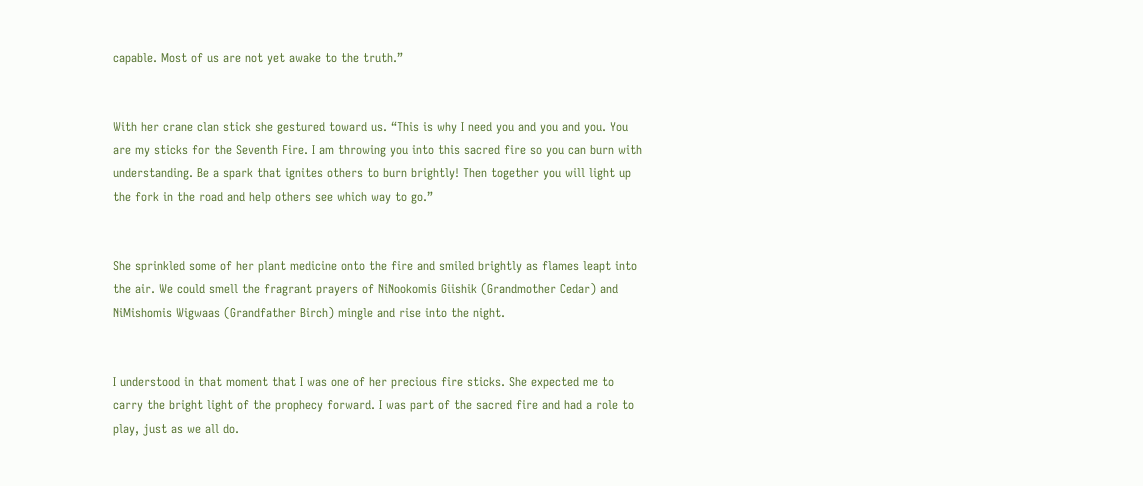capable. Most of us are not yet awake to the truth.”


With her crane clan stick she gestured toward us. “This is why I need you and you and you. You are my sticks for the Seventh Fire. I am throwing you into this sacred fire so you can burn with understanding. Be a spark that ignites others to burn brightly! Then together you will light up the fork in the road and help others see which way to go.”


She sprinkled some of her plant medicine onto the fire and smiled brightly as flames leapt into the air. We could smell the fragrant prayers of NiNookomis Giishik (Grandmother Cedar) and NiMishomis Wigwaas (Grandfather Birch) mingle and rise into the night.


I understood in that moment that I was one of her precious fire sticks. She expected me to carry the bright light of the prophecy forward. I was part of the sacred fire and had a role to play, just as we all do.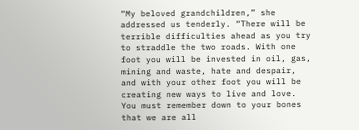“My beloved grandchildren,” she addressed us tenderly. “There will be terrible difficulties ahead as you try to straddle the two roads. With one foot you will be invested in oil, gas, mining and waste, hate and despair, and with your other foot you will be creating new ways to live and love. You must remember down to your bones that we are all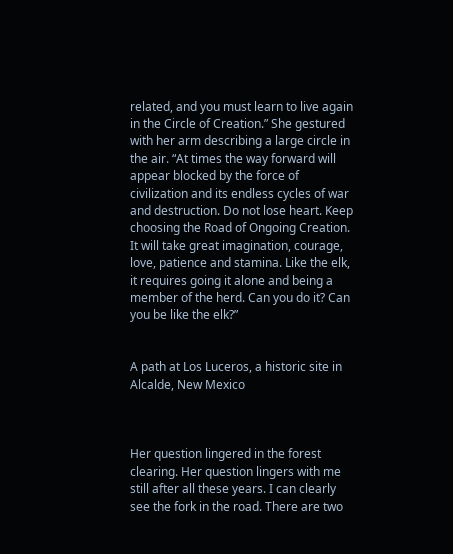related, and you must learn to live again in the Circle of Creation.” She gestured with her arm describing a large circle in the air. “At times the way forward will appear blocked by the force of civilization and its endless cycles of war and destruction. Do not lose heart. Keep choosing the Road of Ongoing Creation. It will take great imagination, courage, love, patience and stamina. Like the elk, it requires going it alone and being a member of the herd. Can you do it? Can you be like the elk?”


A path at Los Luceros, a historic site in Alcalde, New Mexico



Her question lingered in the forest clearing. Her question lingers with me still after all these years. I can clearly see the fork in the road. There are two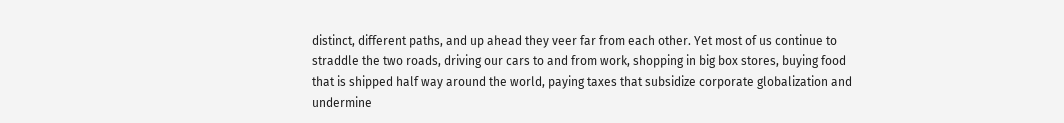distinct, different paths, and up ahead they veer far from each other. Yet most of us continue to straddle the two roads, driving our cars to and from work, shopping in big box stores, buying food that is shipped half way around the world, paying taxes that subsidize corporate globalization and undermine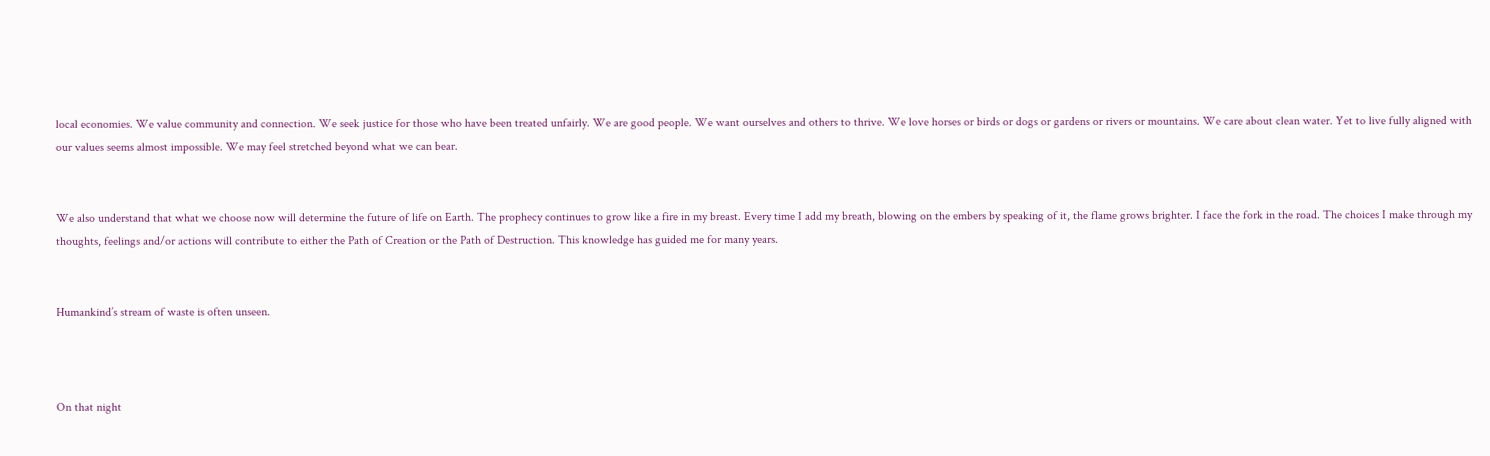local economies. We value community and connection. We seek justice for those who have been treated unfairly. We are good people. We want ourselves and others to thrive. We love horses or birds or dogs or gardens or rivers or mountains. We care about clean water. Yet to live fully aligned with our values seems almost impossible. We may feel stretched beyond what we can bear.


We also understand that what we choose now will determine the future of life on Earth. The prophecy continues to grow like a fire in my breast. Every time I add my breath, blowing on the embers by speaking of it, the flame grows brighter. I face the fork in the road. The choices I make through my thoughts, feelings and/or actions will contribute to either the Path of Creation or the Path of Destruction. This knowledge has guided me for many years.


Humankind’s stream of waste is often unseen.



On that night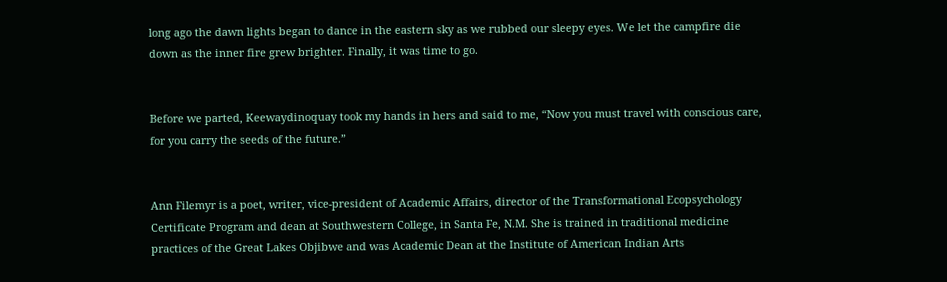long ago the dawn lights began to dance in the eastern sky as we rubbed our sleepy eyes. We let the campfire die down as the inner fire grew brighter. Finally, it was time to go.


Before we parted, Keewaydinoquay took my hands in hers and said to me, “Now you must travel with conscious care, for you carry the seeds of the future.”


Ann Filemyr is a poet, writer, vice-president of Academic Affairs, director of the Transformational Ecopsychology Certificate Program and dean at Southwestern College, in Santa Fe, N.M. She is trained in traditional medicine practices of the Great Lakes Objibwe and was Academic Dean at the Institute of American Indian Arts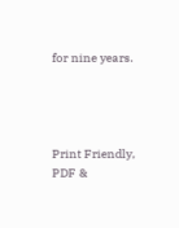for nine years.




Print Friendly, PDF &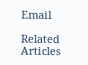Email

Related Articles